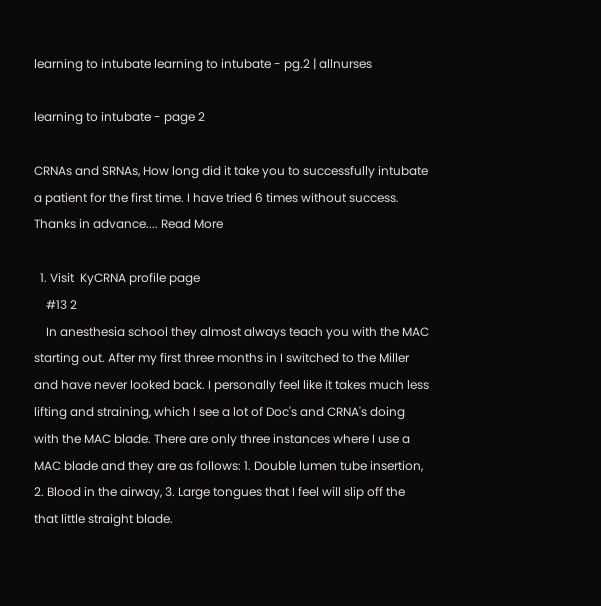learning to intubate learning to intubate - pg.2 | allnurses

learning to intubate - page 2

CRNAs and SRNAs, How long did it take you to successfully intubate a patient for the first time. I have tried 6 times without success. Thanks in advance.... Read More

  1. Visit  KyCRNA profile page
    #13 2
    In anesthesia school they almost always teach you with the MAC starting out. After my first three months in I switched to the Miller and have never looked back. I personally feel like it takes much less lifting and straining, which I see a lot of Doc's and CRNA's doing with the MAC blade. There are only three instances where I use a MAC blade and they are as follows: 1. Double lumen tube insertion, 2. Blood in the airway, 3. Large tongues that I feel will slip off the that little straight blade.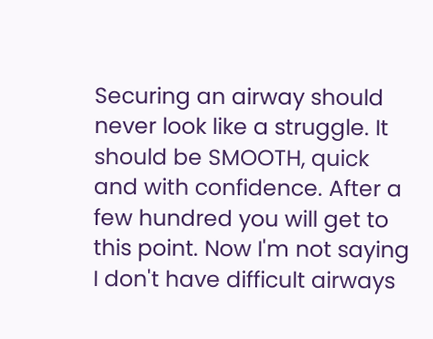Securing an airway should never look like a struggle. It should be SMOOTH, quick and with confidence. After a few hundred you will get to this point. Now I'm not saying I don't have difficult airways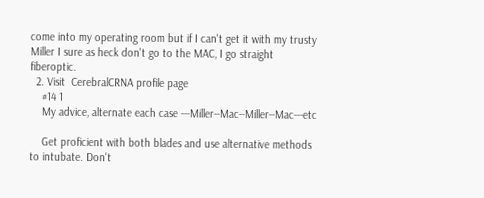come into my operating room but if I can't get it with my trusty Miller I sure as heck don't go to the MAC, I go straight fiberoptic.
  2. Visit  CerebralCRNA profile page
    #14 1
    My advice, alternate each case ---Miller--Mac--Miller--Mac---etc

    Get proficient with both blades and use alternative methods to intubate. Don't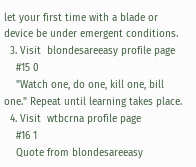let your first time with a blade or device be under emergent conditions.
  3. Visit  blondesareeasy profile page
    #15 0
    "Watch one, do one, kill one, bill one." Repeat until learning takes place.
  4. Visit  wtbcrna profile page
    #16 1
    Quote from blondesareeasy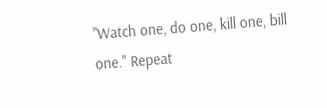"Watch one, do one, kill one, bill one." Repeat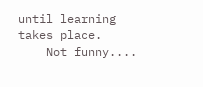until learning takes place.
    Not funny....